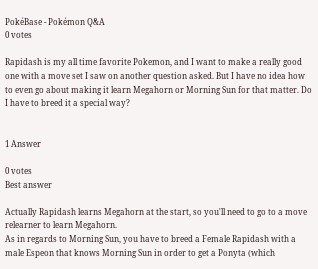PokéBase - Pokémon Q&A
0 votes

Rapidash is my all time favorite Pokemon, and I want to make a really good one with a move set I saw on another question asked. But I have no idea how to even go about making it learn Megahorn or Morning Sun for that matter. Do I have to breed it a special way?


1 Answer

0 votes
Best answer

Actually Rapidash learns Megahorn at the start, so you'll need to go to a move relearner to learn Megahorn.
As in regards to Morning Sun, you have to breed a Female Rapidash with a male Espeon that knows Morning Sun in order to get a Ponyta (which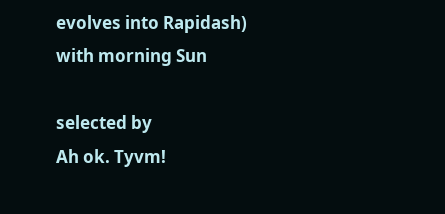evolves into Rapidash) with morning Sun

selected by
Ah ok. Tyvm!